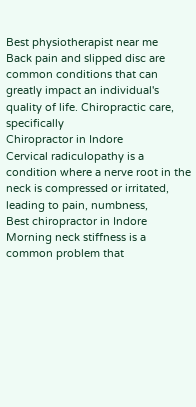Best physiotherapist near me
Back pain and slipped disc are common conditions that can greatly impact an individual's quality of life. Chiropractic care, specifically
Chiropractor in Indore
Cervical radiculopathy is a condition where a nerve root in the neck is compressed or irritated, leading to pain, numbness,
Best chiropractor in Indore
Morning neck stiffness is a common problem that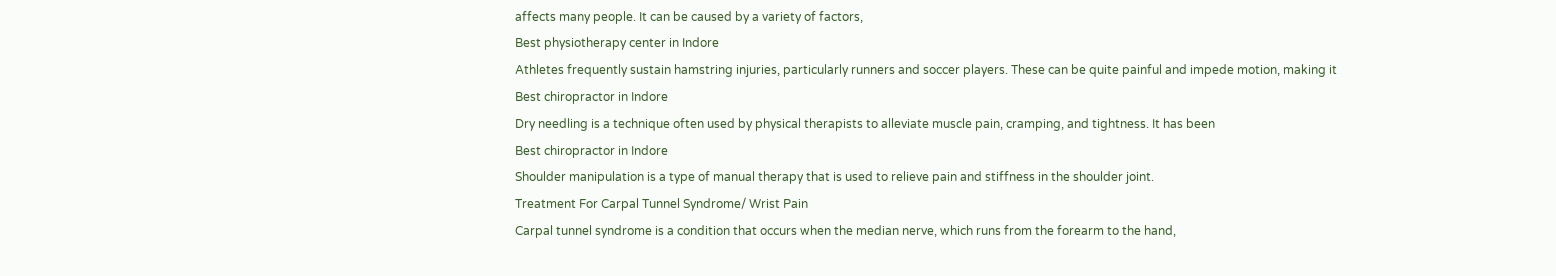affects many people. It can be caused by a variety of factors,
Best physiotherapy center in Indore
Athletes frequently sustain hamstring injuries, particularly runners and soccer players. These can be quite painful and impede motion, making it
Best chiropractor in Indore
Dry needling is a technique often used by physical therapists to alleviate muscle pain, cramping, and tightness. It has been
Best chiropractor in Indore
Shoulder manipulation is a type of manual therapy that is used to relieve pain and stiffness in the shoulder joint.
Treatment For Carpal Tunnel Syndrome/ Wrist Pain
Carpal tunnel syndrome is a condition that occurs when the median nerve, which runs from the forearm to the hand,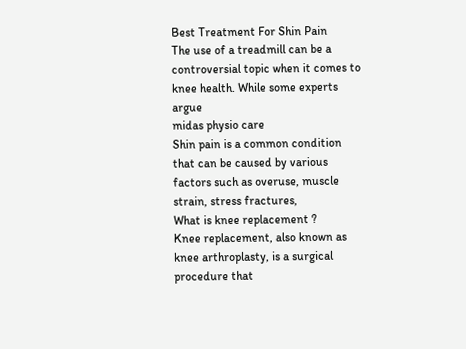Best Treatment For Shin Pain
The use of a treadmill can be a controversial topic when it comes to knee health. While some experts argue
midas physio care
Shin pain is a common condition that can be caused by various factors such as overuse, muscle strain, stress fractures,
What is knee replacement ?
Knee replacement, also known as knee arthroplasty, is a surgical procedure that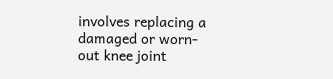involves replacing a damaged or worn-out knee joint